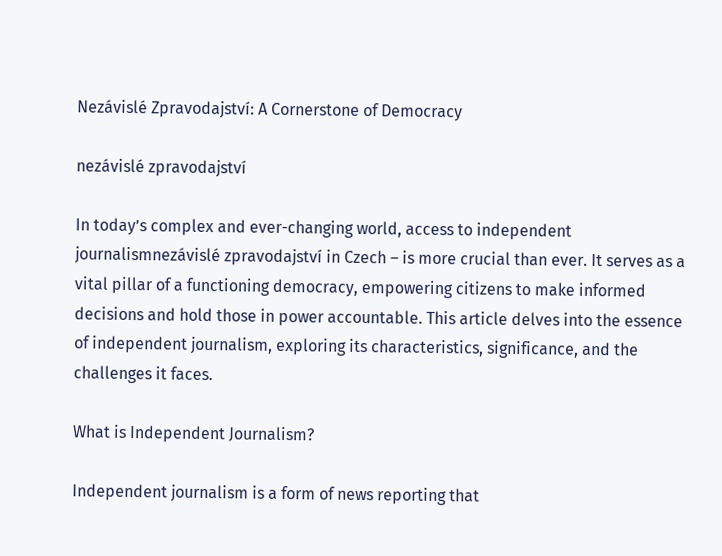Nezávislé Zpravodajství: A Cornerstone of Democracy

nezávislé zpravodajství

In today’s complex and ever-changing world, access to independent journalismnezávislé zpravodajství in Czech – is more crucial than ever. It serves as a vital pillar of a functioning democracy, empowering citizens to make informed decisions and hold those in power accountable. This article delves into the essence of independent journalism, exploring its characteristics, significance, and the challenges it faces.

What is Independent Journalism?

Independent journalism is a form of news reporting that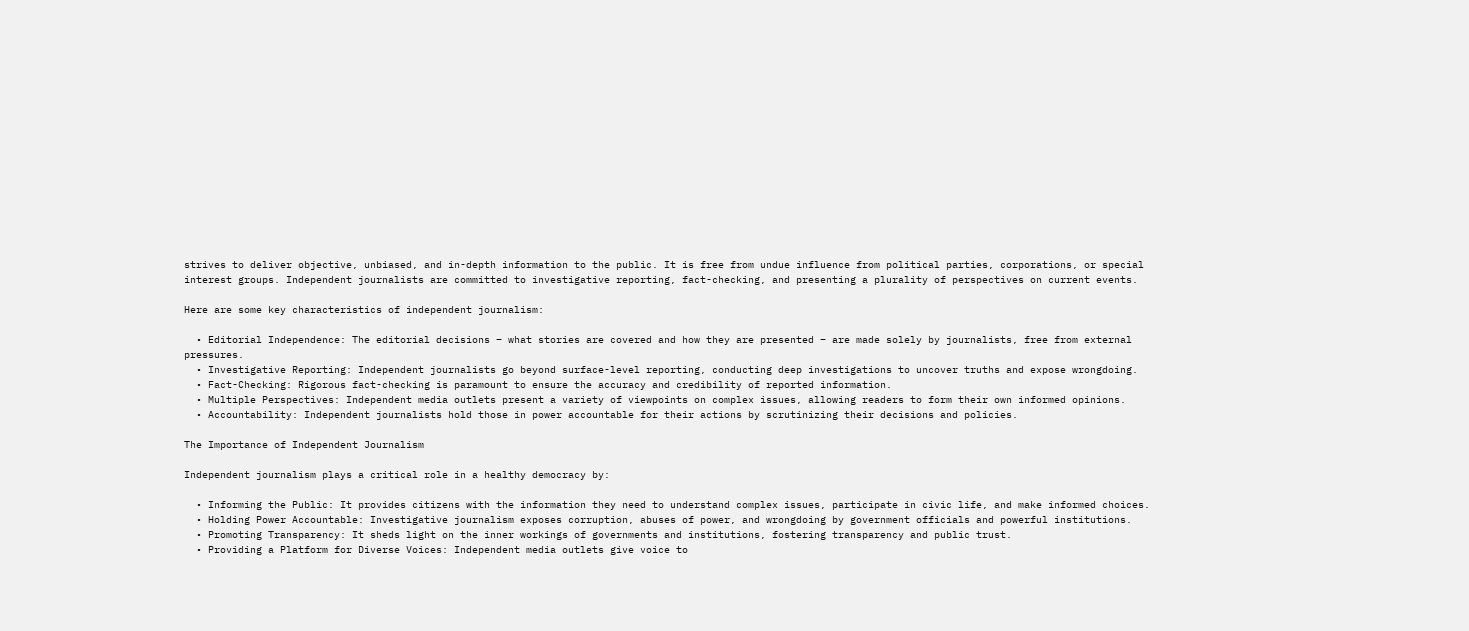strives to deliver objective, unbiased, and in-depth information to the public. It is free from undue influence from political parties, corporations, or special interest groups. Independent journalists are committed to investigative reporting, fact-checking, and presenting a plurality of perspectives on current events.

Here are some key characteristics of independent journalism:

  • Editorial Independence: The editorial decisions – what stories are covered and how they are presented – are made solely by journalists, free from external pressures.
  • Investigative Reporting: Independent journalists go beyond surface-level reporting, conducting deep investigations to uncover truths and expose wrongdoing.
  • Fact-Checking: Rigorous fact-checking is paramount to ensure the accuracy and credibility of reported information.
  • Multiple Perspectives: Independent media outlets present a variety of viewpoints on complex issues, allowing readers to form their own informed opinions.
  • Accountability: Independent journalists hold those in power accountable for their actions by scrutinizing their decisions and policies.

The Importance of Independent Journalism

Independent journalism plays a critical role in a healthy democracy by:

  • Informing the Public: It provides citizens with the information they need to understand complex issues, participate in civic life, and make informed choices.
  • Holding Power Accountable: Investigative journalism exposes corruption, abuses of power, and wrongdoing by government officials and powerful institutions.
  • Promoting Transparency: It sheds light on the inner workings of governments and institutions, fostering transparency and public trust.
  • Providing a Platform for Diverse Voices: Independent media outlets give voice to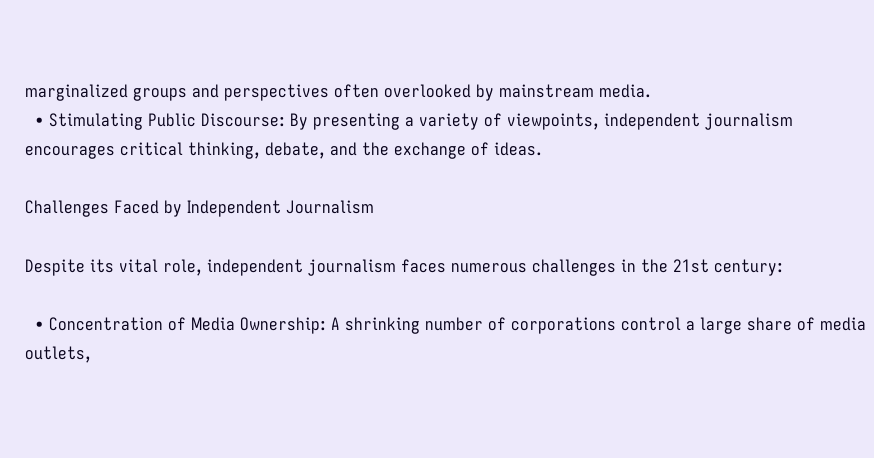marginalized groups and perspectives often overlooked by mainstream media.
  • Stimulating Public Discourse: By presenting a variety of viewpoints, independent journalism encourages critical thinking, debate, and the exchange of ideas.

Challenges Faced by Independent Journalism

Despite its vital role, independent journalism faces numerous challenges in the 21st century:

  • Concentration of Media Ownership: A shrinking number of corporations control a large share of media outlets,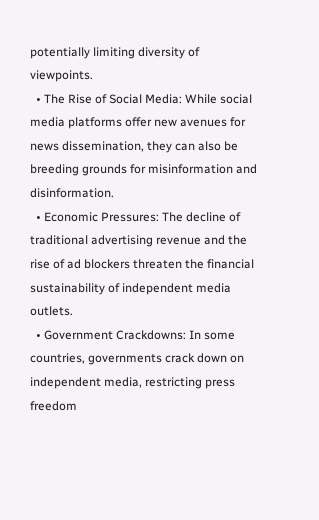potentially limiting diversity of viewpoints.
  • The Rise of Social Media: While social media platforms offer new avenues for news dissemination, they can also be breeding grounds for misinformation and disinformation.
  • Economic Pressures: The decline of traditional advertising revenue and the rise of ad blockers threaten the financial sustainability of independent media outlets.
  • Government Crackdowns: In some countries, governments crack down on independent media, restricting press freedom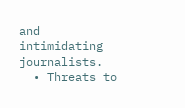and intimidating journalists.
  • Threats to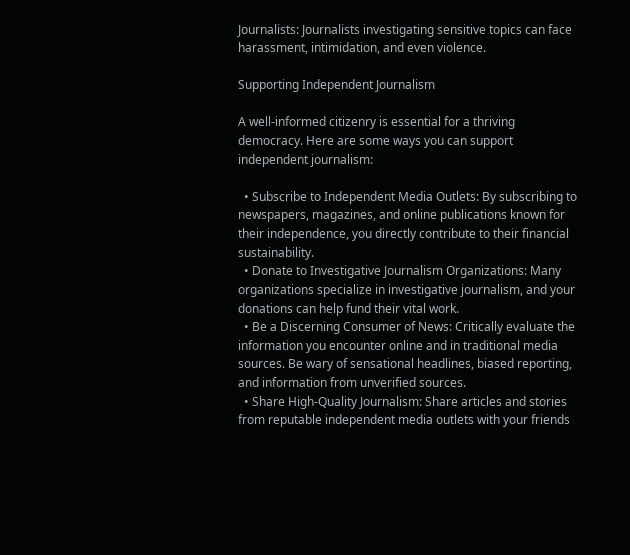Journalists: Journalists investigating sensitive topics can face harassment, intimidation, and even violence.

Supporting Independent Journalism

A well-informed citizenry is essential for a thriving democracy. Here are some ways you can support independent journalism:

  • Subscribe to Independent Media Outlets: By subscribing to newspapers, magazines, and online publications known for their independence, you directly contribute to their financial sustainability.
  • Donate to Investigative Journalism Organizations: Many organizations specialize in investigative journalism, and your donations can help fund their vital work.
  • Be a Discerning Consumer of News: Critically evaluate the information you encounter online and in traditional media sources. Be wary of sensational headlines, biased reporting, and information from unverified sources.
  • Share High-Quality Journalism: Share articles and stories from reputable independent media outlets with your friends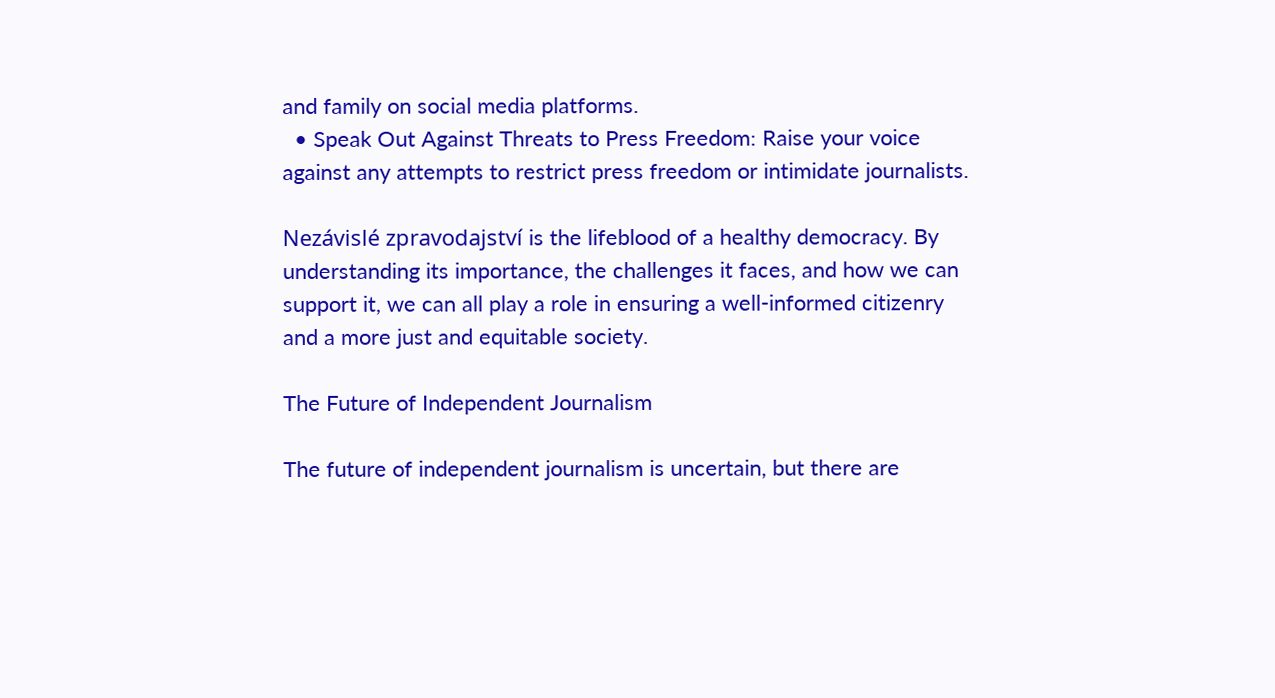and family on social media platforms.
  • Speak Out Against Threats to Press Freedom: Raise your voice against any attempts to restrict press freedom or intimidate journalists.

Nezávislé zpravodajství is the lifeblood of a healthy democracy. By understanding its importance, the challenges it faces, and how we can support it, we can all play a role in ensuring a well-informed citizenry and a more just and equitable society.

The Future of Independent Journalism

The future of independent journalism is uncertain, but there are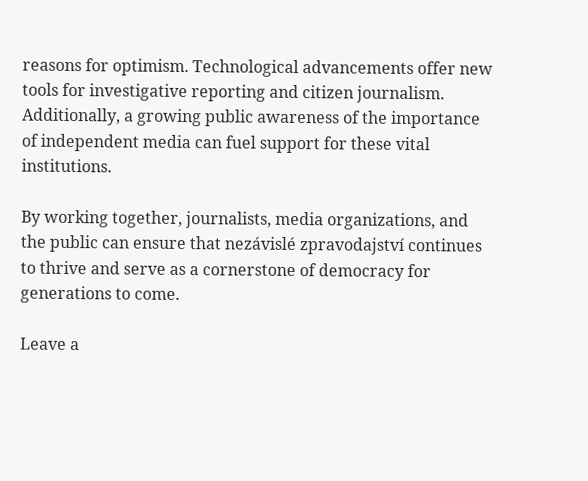reasons for optimism. Technological advancements offer new tools for investigative reporting and citizen journalism. Additionally, a growing public awareness of the importance of independent media can fuel support for these vital institutions.

By working together, journalists, media organizations, and the public can ensure that nezávislé zpravodajství continues to thrive and serve as a cornerstone of democracy for generations to come.

Leave a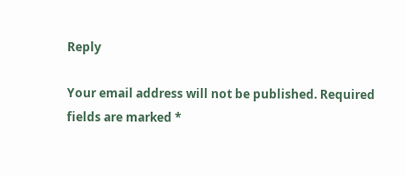Reply

Your email address will not be published. Required fields are marked *